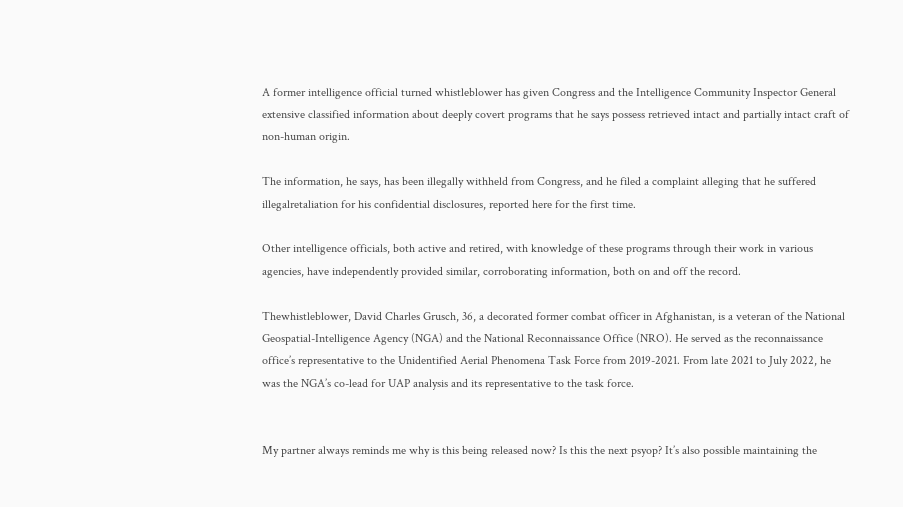A former intelligence official turned whistleblower has given Congress and the Intelligence Community Inspector General extensive classified information about deeply covert programs that he says possess retrieved intact and partially intact craft of non-human origin.

The information, he says, has been illegally withheld from Congress, and he filed a complaint alleging that he suffered illegalretaliation for his confidential disclosures, reported here for the first time.

Other intelligence officials, both active and retired, with knowledge of these programs through their work in various agencies, have independently provided similar, corroborating information, both on and off the record.

Thewhistleblower, David Charles Grusch, 36, a decorated former combat officer in Afghanistan, is a veteran of the National Geospatial-Intelligence Agency (NGA) and the National Reconnaissance Office (NRO). He served as the reconnaissance office’s representative to the Unidentified Aerial Phenomena Task Force from 2019-2021. From late 2021 to July 2022, he was the NGA’s co-lead for UAP analysis and its representative to the task force.


My partner always reminds me why is this being released now? Is this the next psyop? It’s also possible maintaining the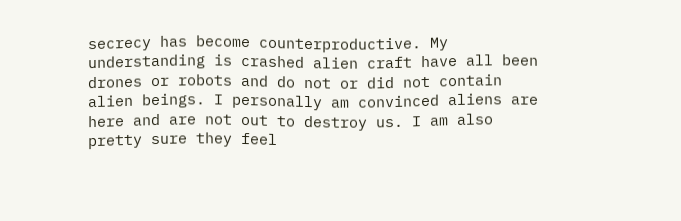secrecy has become counterproductive. My understanding is crashed alien craft have all been drones or robots and do not or did not contain alien beings. I personally am convinced aliens are here and are not out to destroy us. I am also pretty sure they feel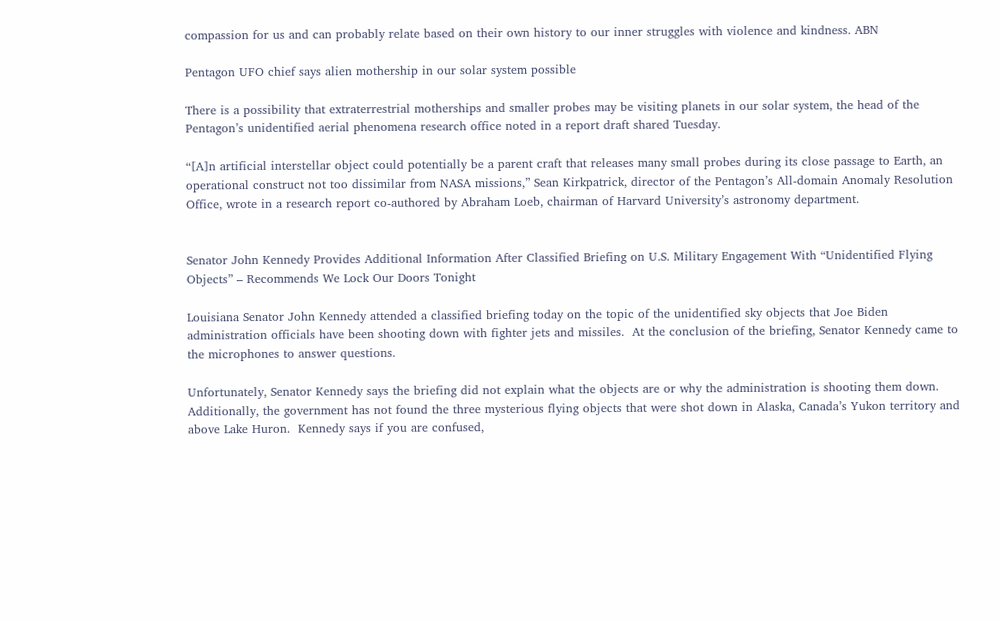compassion for us and can probably relate based on their own history to our inner struggles with violence and kindness. ABN

Pentagon UFO chief says alien mothership in our solar system possible

There is a possibility that extraterrestrial motherships and smaller probes may be visiting planets in our solar system, the head of the Pentagon’s unidentified aerial phenomena research office noted in a report draft shared Tuesday.

“[A]n artificial interstellar object could potentially be a parent craft that releases many small probes during its close passage to Earth, an operational construct not too dissimilar from NASA missions,” Sean Kirkpatrick, director of the Pentagon’s All-domain Anomaly Resolution Office, wrote in a research report co-authored by Abraham Loeb, chairman of Harvard University’s astronomy department.


Senator John Kennedy Provides Additional Information After Classified Briefing on U.S. Military Engagement With “Unidentified Flying Objects” – Recommends We Lock Our Doors Tonight

Louisiana Senator John Kennedy attended a classified briefing today on the topic of the unidentified sky objects that Joe Biden administration officials have been shooting down with fighter jets and missiles.  At the conclusion of the briefing, Senator Kennedy came to the microphones to answer questions.

Unfortunately, Senator Kennedy says the briefing did not explain what the objects are or why the administration is shooting them down.  Additionally, the government has not found the three mysterious flying objects that were shot down in Alaska, Canada’s Yukon territory and above Lake Huron.  Kennedy says if you are confused,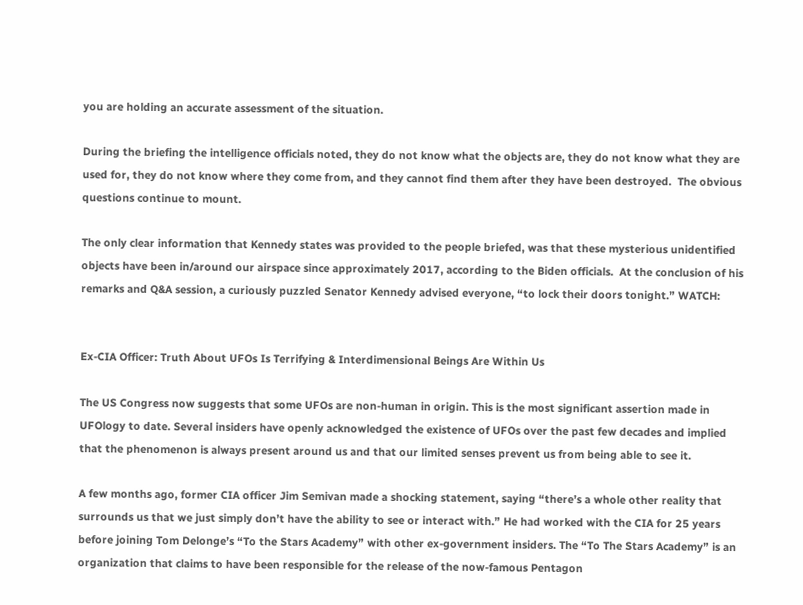you are holding an accurate assessment of the situation.

During the briefing the intelligence officials noted, they do not know what the objects are, they do not know what they are used for, they do not know where they come from, and they cannot find them after they have been destroyed.  The obvious questions continue to mount.

The only clear information that Kennedy states was provided to the people briefed, was that these mysterious unidentified objects have been in/around our airspace since approximately 2017, according to the Biden officials.  At the conclusion of his remarks and Q&A session, a curiously puzzled Senator Kennedy advised everyone, “to lock their doors tonight.” WATCH:


Ex-CIA Officer: Truth About UFOs Is Terrifying & Interdimensional Beings Are Within Us

The US Congress now suggests that some UFOs are non-human in origin. This is the most significant assertion made in UFOlogy to date. Several insiders have openly acknowledged the existence of UFOs over the past few decades and implied that the phenomenon is always present around us and that our limited senses prevent us from being able to see it.

A few months ago, former CIA officer Jim Semivan made a shocking statement, saying “there’s a whole other reality that surrounds us that we just simply don’t have the ability to see or interact with.” He had worked with the CIA for 25 years before joining Tom Delonge’s “To the Stars Academy” with other ex-government insiders. The “To The Stars Academy” is an organization that claims to have been responsible for the release of the now-famous Pentagon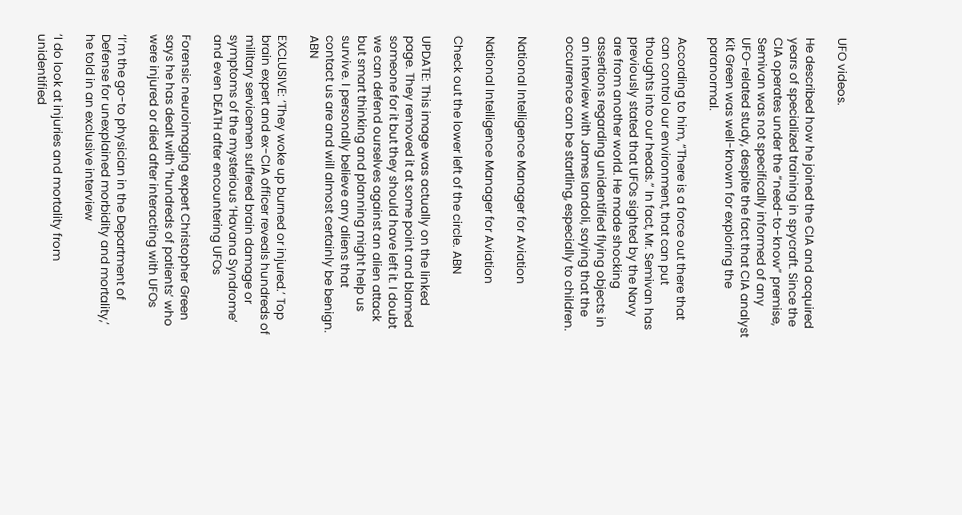UFO videos.

He described how he joined the CIA and acquired years of specialized training in spycraft. Since the CIA operates under the “need-to-know” premise, Semivan was not specifically informed of any UFO-related study, despite the fact that CIA analyst Kit Green was well-known for exploring the paranormal.

According to him, “There is a force out there that can control our environment, that can put thoughts into our heads.” In fact, Mr. Semivan has previously stated that UFOs sighted by the Navy are from another world. He made shocking assertions regarding unidentified flying objects in an interview with James Iandoli, saying that the occurrence can be startling, especially to children.


National Intelligence Manager for Aviation

National Intelligence Manager for Aviation

Check out the lower left of the circle. ABN

UPDATE: This image was actually on the linked page. They removed it at some point and blamed someone for it but they should have left it. I doubt we can defend ourselves against an alien attack but smart thinking and planning might help us survive. I personally believe any aliens that contact us are and will almost certainly be benign. ABN

EXCLUSIVE: ‘They woke up burned or injured.’ Top brain expert and ex-CIA officer reveals hundreds of military servicemen suffered brain damage or symptoms of the mysterious ‘Havana Syndrome’ and even DEATH after encountering UFOs

Forensic neuroimaging expert Christopher Green says he has dealt with ‘hundreds of patients’ who were injured or died after interacting with UFOs

‘I’m the go-to physician in the Department of Defense for unexplained morbidity and mortality,’ he told in an exclusive interview

‘I do look at injuries and mortality from unidentified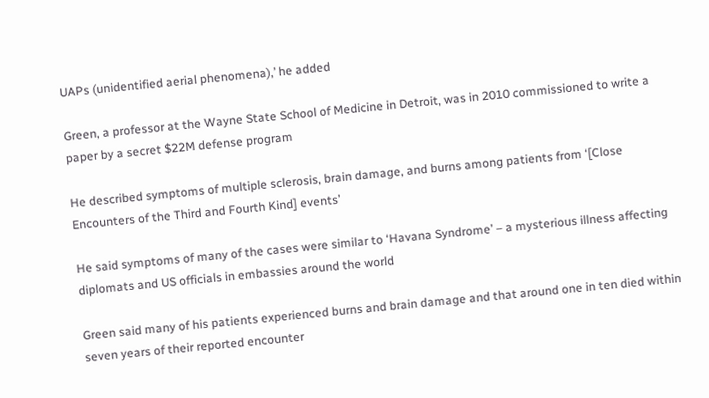UAPs (unidentified aerial phenomena),’ he added

Green, a professor at the Wayne State School of Medicine in Detroit, was in 2010 commissioned to write a paper by a secret $22M defense program

He described symptoms of multiple sclerosis, brain damage, and burns among patients from ‘[Close Encounters of the Third and Fourth Kind] events’

He said symptoms of many of the cases were similar to ‘Havana Syndrome’ – a mysterious illness affecting diplomats and US officials in embassies around the world

Green said many of his patients experienced burns and brain damage and that around one in ten died within seven years of their reported encounter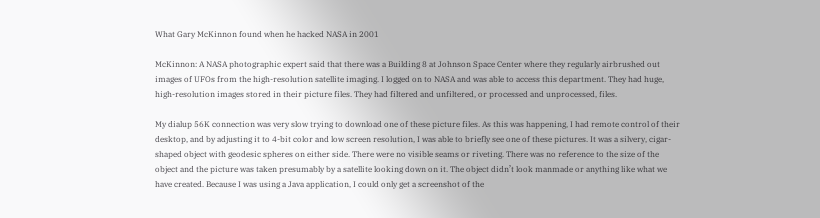What Gary McKinnon found when he hacked NASA in 2001

McKinnon: A NASA photographic expert said that there was a Building 8 at Johnson Space Center where they regularly airbrushed out images of UFOs from the high-resolution satellite imaging. I logged on to NASA and was able to access this department. They had huge, high-resolution images stored in their picture files. They had filtered and unfiltered, or processed and unprocessed, files.

My dialup 56K connection was very slow trying to download one of these picture files. As this was happening, I had remote control of their desktop, and by adjusting it to 4-bit color and low screen resolution, I was able to briefly see one of these pictures. It was a silvery, cigar-shaped object with geodesic spheres on either side. There were no visible seams or riveting. There was no reference to the size of the object and the picture was taken presumably by a satellite looking down on it. The object didn’t look manmade or anything like what we have created. Because I was using a Java application, I could only get a screenshot of the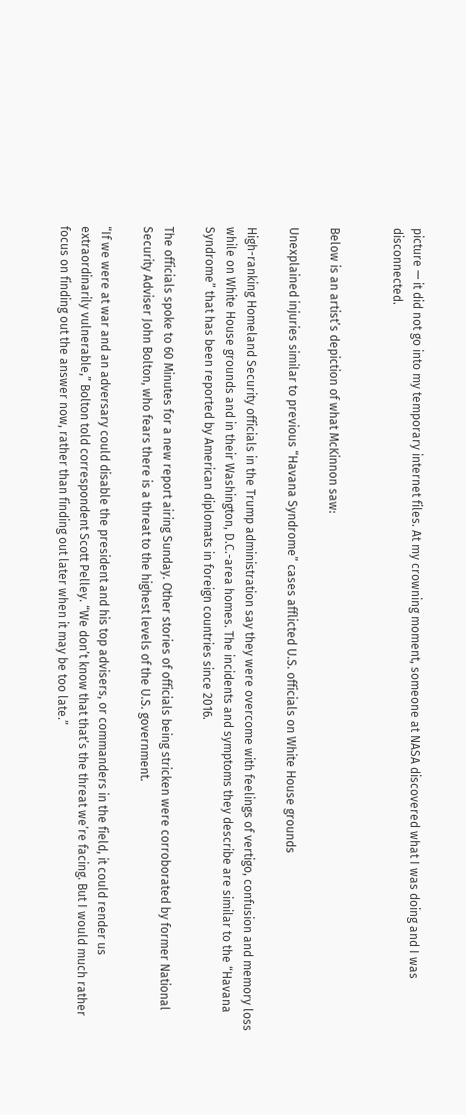picture — it did not go into my temporary internet files. At my crowning moment, someone at NASA discovered what I was doing and I was disconnected.


Below is an artist’s depiction of what McKinnon saw:

Unexplained injuries similar to previous “Havana Syndrome” cases afflicted U.S. officials on White House grounds

High-ranking Homeland Security officials in the Trump administration say they were overcome with feelings of vertigo, confusion and memory loss while on White House grounds and in their Washington, D.C.-area homes. The incidents and symptoms they describe are similar to the “Havana Syndrome” that has been reported by American diplomats in foreign countries since 2016.

The officials spoke to 60 Minutes for a new report airing Sunday. Other stories of officials being stricken were corroborated by former National Security Adviser John Bolton, who fears there is a threat to the highest levels of the U.S. government.

“If we were at war and an adversary could disable the president and his top advisers, or commanders in the field, it could render us extraordinarily vulnerable,” Bolton told correspondent Scott Pelley. “We don’t know that that’s the threat we’re facing. But I would much rather focus on finding out the answer now, rather than finding out later when it may be too late.”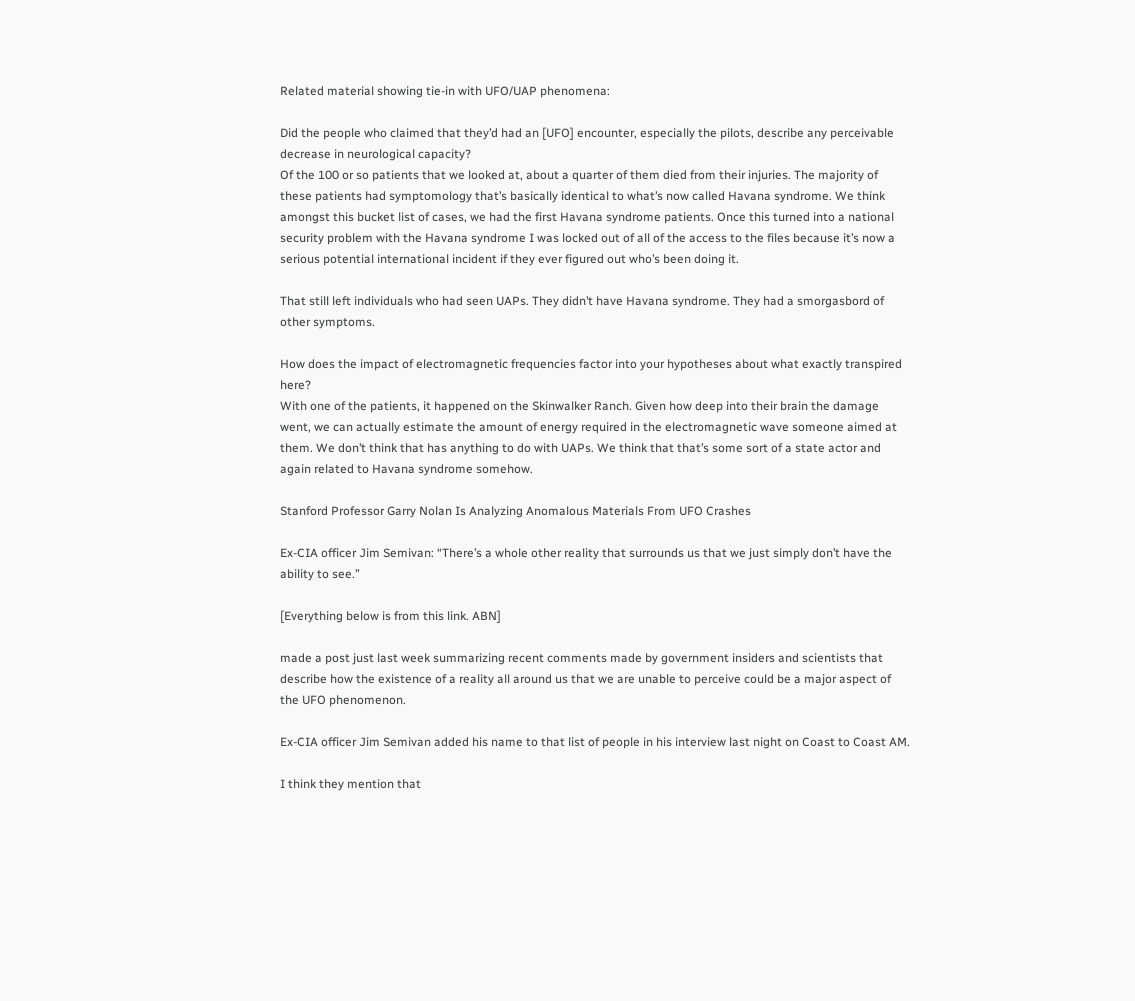Related material showing tie-in with UFO/UAP phenomena:

Did the people who claimed that they’d had an [UFO] encounter, especially the pilots, describe any perceivable decrease in neurological capacity?
Of the 100 or so patients that we looked at, about a quarter of them died from their injuries. The majority of these patients had symptomology that’s basically identical to what’s now called Havana syndrome. We think amongst this bucket list of cases, we had the first Havana syndrome patients. Once this turned into a national security problem with the Havana syndrome I was locked out of all of the access to the files because it’s now a serious potential international incident if they ever figured out who’s been doing it.

That still left individuals who had seen UAPs. They didn’t have Havana syndrome. They had a smorgasbord of other symptoms.

How does the impact of electromagnetic frequencies factor into your hypotheses about what exactly transpired here?
With one of the patients, it happened on the Skinwalker Ranch. Given how deep into their brain the damage went, we can actually estimate the amount of energy required in the electromagnetic wave someone aimed at them. We don’t think that has anything to do with UAPs. We think that that’s some sort of a state actor and again related to Havana syndrome somehow.

Stanford Professor Garry Nolan Is Analyzing Anomalous Materials From UFO Crashes

Ex-CIA officer Jim Semivan: “There’s a whole other reality that surrounds us that we just simply don’t have the ability to see.”

[Everything below is from this link. ABN]

made a post just last week summarizing recent comments made by government insiders and scientists that describe how the existence of a reality all around us that we are unable to perceive could be a major aspect of the UFO phenomenon.

Ex-CIA officer Jim Semivan added his name to that list of people in his interview last night on Coast to Coast AM.

I think they mention that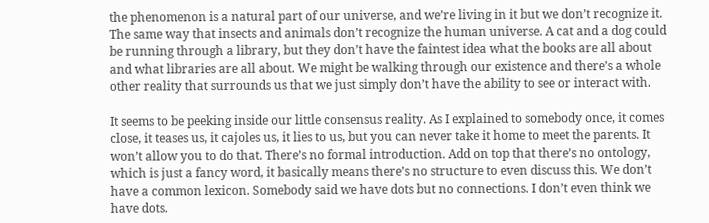the phenomenon is a natural part of our universe, and we’re living in it but we don’t recognize it. The same way that insects and animals don’t recognize the human universe. A cat and a dog could be running through a library, but they don’t have the faintest idea what the books are all about and what libraries are all about. We might be walking through our existence and there’s a whole other reality that surrounds us that we just simply don’t have the ability to see or interact with.

It seems to be peeking inside our little consensus reality. As I explained to somebody once, it comes close, it teases us, it cajoles us, it lies to us, but you can never take it home to meet the parents. It won’t allow you to do that. There’s no formal introduction. Add on top that there’s no ontology, which is just a fancy word, it basically means there’s no structure to even discuss this. We don’t have a common lexicon. Somebody said we have dots but no connections. I don’t even think we have dots.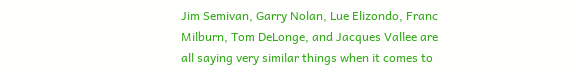Jim Semivan, Garry Nolan, Lue Elizondo, Franc Milburn, Tom DeLonge, and Jacques Vallee are all saying very similar things when it comes to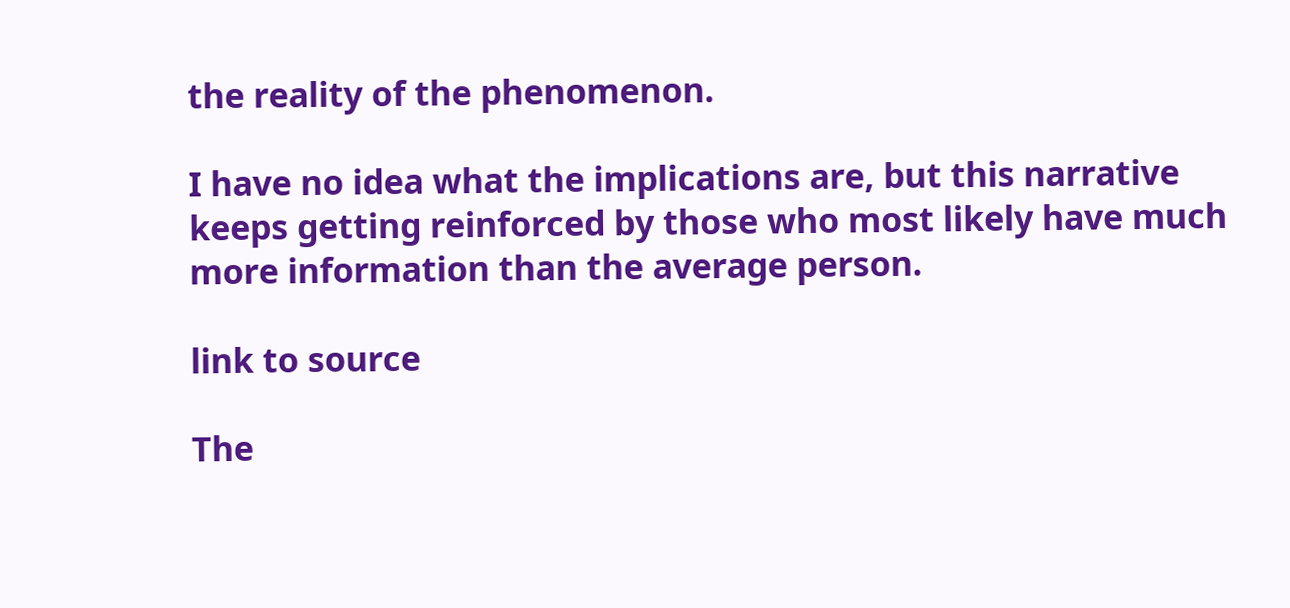the reality of the phenomenon.

I have no idea what the implications are, but this narrative keeps getting reinforced by those who most likely have much more information than the average person.

link to source

The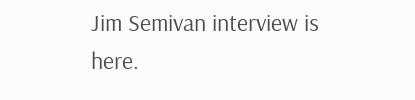Jim Semivan interview is here.